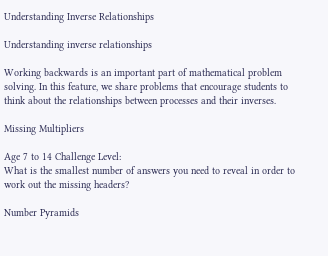Understanding Inverse Relationships

Understanding inverse relationships

Working backwards is an important part of mathematical problem solving. In this feature, we share problems that encourage students to think about the relationships between processes and their inverses.

Missing Multipliers

Age 7 to 14 Challenge Level:
What is the smallest number of answers you need to reveal in order to work out the missing headers?

Number Pyramids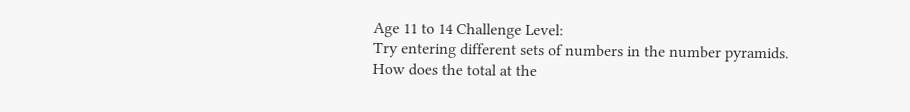Age 11 to 14 Challenge Level:
Try entering different sets of numbers in the number pyramids. How does the total at the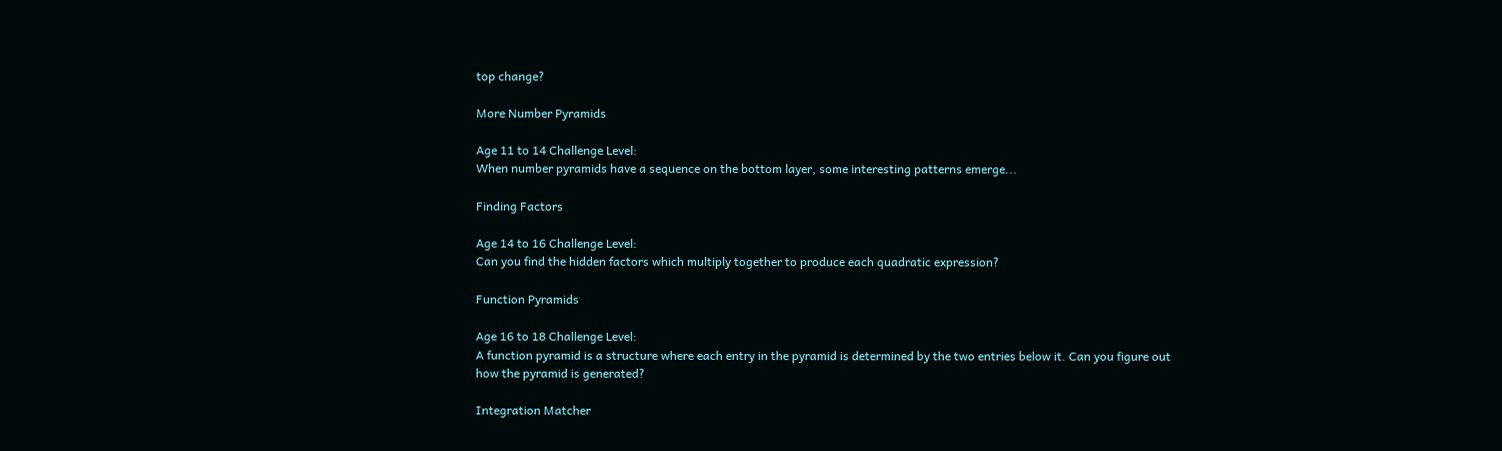top change?

More Number Pyramids

Age 11 to 14 Challenge Level:
When number pyramids have a sequence on the bottom layer, some interesting patterns emerge...

Finding Factors

Age 14 to 16 Challenge Level:
Can you find the hidden factors which multiply together to produce each quadratic expression?

Function Pyramids

Age 16 to 18 Challenge Level:
A function pyramid is a structure where each entry in the pyramid is determined by the two entries below it. Can you figure out how the pyramid is generated?

Integration Matcher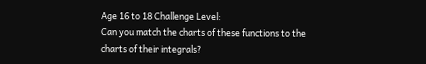Age 16 to 18 Challenge Level:
Can you match the charts of these functions to the charts of their integrals?